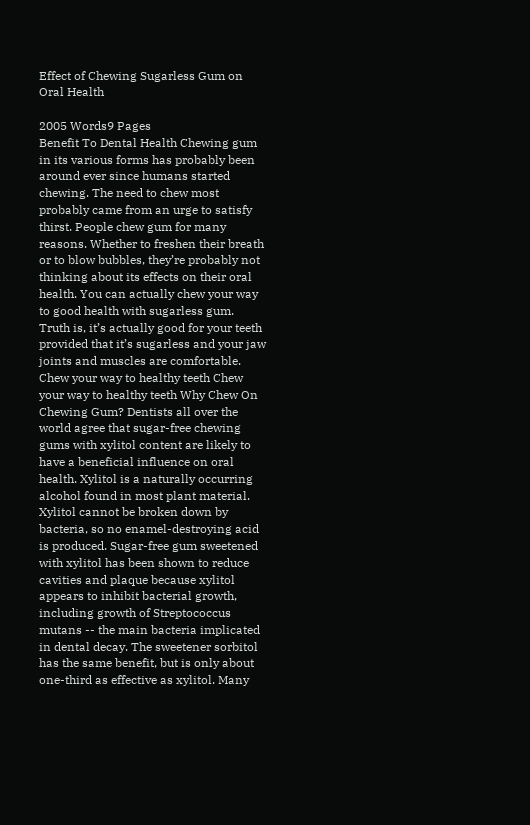Effect of Chewing Sugarless Gum on Oral Health

2005 Words9 Pages
Benefit To Dental Health Chewing gum in its various forms has probably been around ever since humans started chewing. The need to chew most probably came from an urge to satisfy thirst. People chew gum for many reasons. Whether to freshen their breath or to blow bubbles, they’re probably not thinking about its effects on their oral health. You can actually chew your way to good health with sugarless gum. Truth is, it’s actually good for your teeth provided that it’s sugarless and your jaw joints and muscles are comfortable. Chew your way to healthy teeth Chew your way to healthy teeth Why Chew On Chewing Gum? Dentists all over the world agree that sugar-free chewing gums with xylitol content are likely to have a beneficial influence on oral health. Xylitol is a naturally occurring alcohol found in most plant material. Xylitol cannot be broken down by bacteria, so no enamel-destroying acid is produced. Sugar-free gum sweetened with xylitol has been shown to reduce cavities and plaque because xylitol appears to inhibit bacterial growth, including growth of Streptococcus mutans -- the main bacteria implicated in dental decay. The sweetener sorbitol has the same benefit, but is only about one-third as effective as xylitol. Many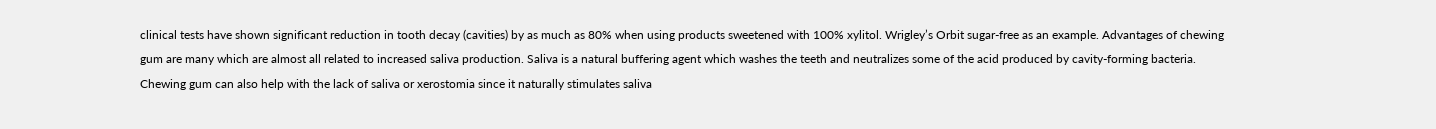clinical tests have shown significant reduction in tooth decay (cavities) by as much as 80% when using products sweetened with 100% xylitol. Wrigley’s Orbit sugar-free as an example. Advantages of chewing gum are many which are almost all related to increased saliva production. Saliva is a natural buffering agent which washes the teeth and neutralizes some of the acid produced by cavity-forming bacteria. Chewing gum can also help with the lack of saliva or xerostomia since it naturally stimulates saliva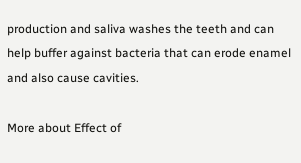production and saliva washes the teeth and can help buffer against bacteria that can erode enamel and also cause cavities.

More about Effect of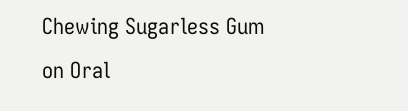Chewing Sugarless Gum on Oral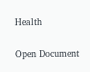Health

Open Document